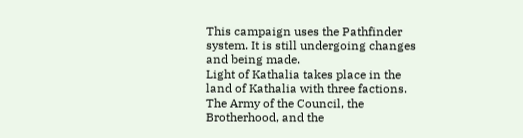This campaign uses the Pathfinder system. It is still undergoing changes and being made.
Light of Kathalia takes place in the land of Kathalia with three factions. The Army of the Council, the Brotherhood, and the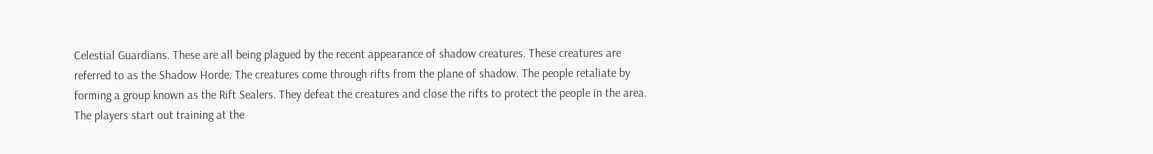Celestial Guardians. These are all being plagued by the recent appearance of shadow creatures. These creatures are referred to as the Shadow Horde. The creatures come through rifts from the plane of shadow. The people retaliate by forming a group known as the Rift Sealers. They defeat the creatures and close the rifts to protect the people in the area. The players start out training at the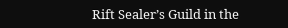Rift Sealer’s Guild in the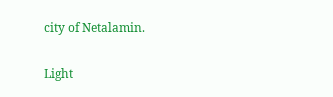city of Netalamin.

Light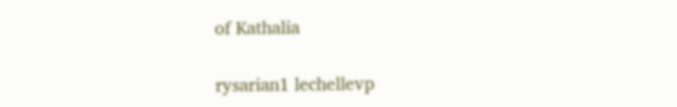of Kathalia

rysarian1 lechellevp